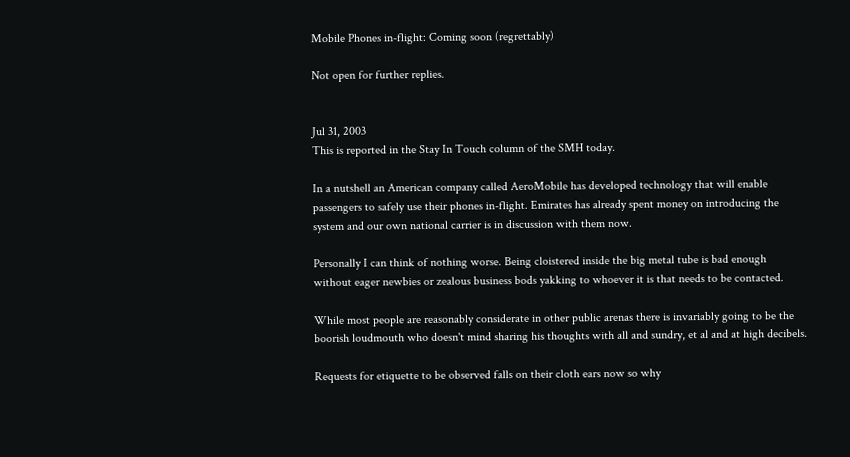Mobile Phones in-flight: Coming soon (regrettably)

Not open for further replies.


Jul 31, 2003
This is reported in the Stay In Touch column of the SMH today.

In a nutshell an American company called AeroMobile has developed technology that will enable passengers to safely use their phones in-flight. Emirates has already spent money on introducing the system and our own national carrier is in discussion with them now.

Personally I can think of nothing worse. Being cloistered inside the big metal tube is bad enough without eager newbies or zealous business bods yakking to whoever it is that needs to be contacted.

While most people are reasonably considerate in other public arenas there is invariably going to be the boorish loudmouth who doesn't mind sharing his thoughts with all and sundry, et al and at high decibels.

Requests for etiquette to be observed falls on their cloth ears now so why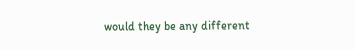would they be any different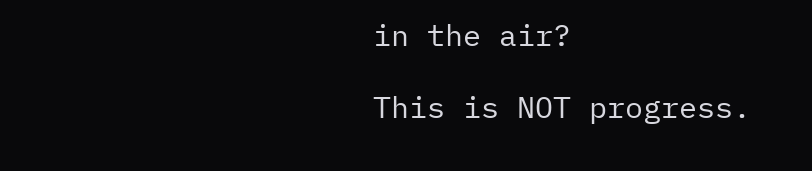in the air?

This is NOT progress.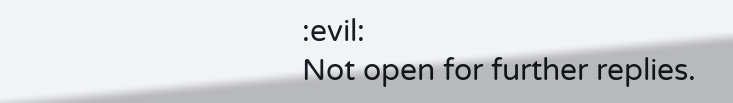:evil:
Not open for further replies.